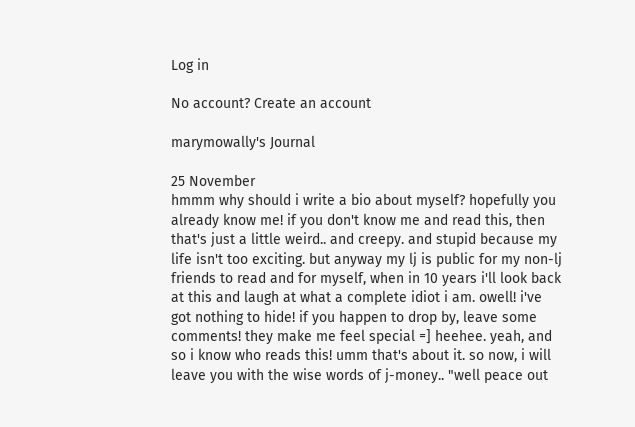Log in

No account? Create an account

marymowally's Journal

25 November
hmmm why should i write a bio about myself? hopefully you already know me! if you don't know me and read this, then that's just a little weird.. and creepy. and stupid because my life isn't too exciting. but anyway my lj is public for my non-lj friends to read and for myself, when in 10 years i'll look back at this and laugh at what a complete idiot i am. owell! i've got nothing to hide! if you happen to drop by, leave some comments! they make me feel special =] heehee. yeah, and so i know who reads this! umm that's about it. so now, i will leave you with the wise words of j-money.. "well peace out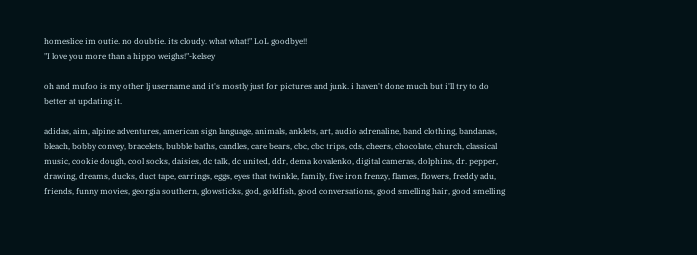homeslice im outie. no doubtie. its cloudy. what what!" LoL goodbye!!
"I love you more than a hippo weighs!"-kelsey

oh and mufoo is my other lj username and it's mostly just for pictures and junk. i haven't done much but i'll try to do better at updating it.

adidas, aim, alpine adventures, american sign language, animals, anklets, art, audio adrenaline, band clothing, bandanas, bleach, bobby convey, bracelets, bubble baths, candles, care bears, cbc, cbc trips, cds, cheers, chocolate, church, classical music, cookie dough, cool socks, daisies, dc talk, dc united, ddr, dema kovalenko, digital cameras, dolphins, dr. pepper, drawing, dreams, ducks, duct tape, earrings, eggs, eyes that twinkle, family, five iron frenzy, flames, flowers, freddy adu, friends, funny movies, georgia southern, glowsticks, god, goldfish, good conversations, good smelling hair, good smelling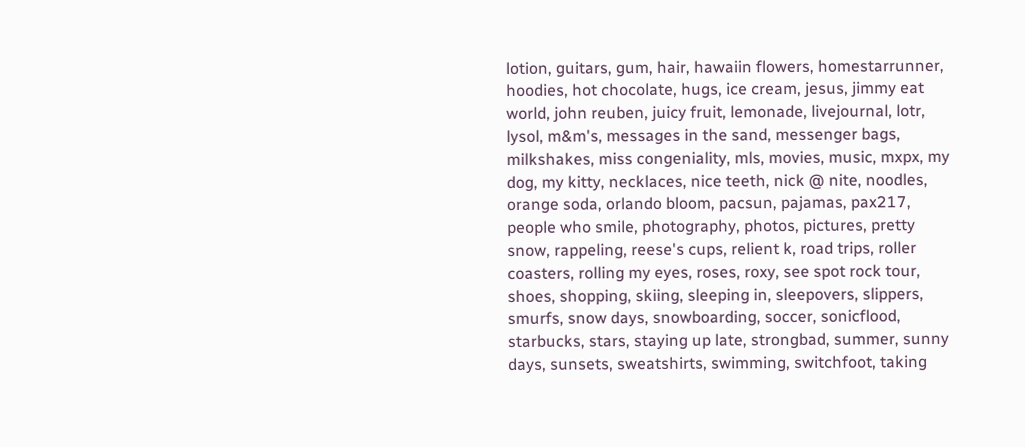lotion, guitars, gum, hair, hawaiin flowers, homestarrunner, hoodies, hot chocolate, hugs, ice cream, jesus, jimmy eat world, john reuben, juicy fruit, lemonade, livejournal, lotr, lysol, m&m's, messages in the sand, messenger bags, milkshakes, miss congeniality, mls, movies, music, mxpx, my dog, my kitty, necklaces, nice teeth, nick @ nite, noodles, orange soda, orlando bloom, pacsun, pajamas, pax217, people who smile, photography, photos, pictures, pretty snow, rappeling, reese's cups, relient k, road trips, roller coasters, rolling my eyes, roses, roxy, see spot rock tour, shoes, shopping, skiing, sleeping in, sleepovers, slippers, smurfs, snow days, snowboarding, soccer, sonicflood, starbucks, stars, staying up late, strongbad, summer, sunny days, sunsets, sweatshirts, swimming, switchfoot, taking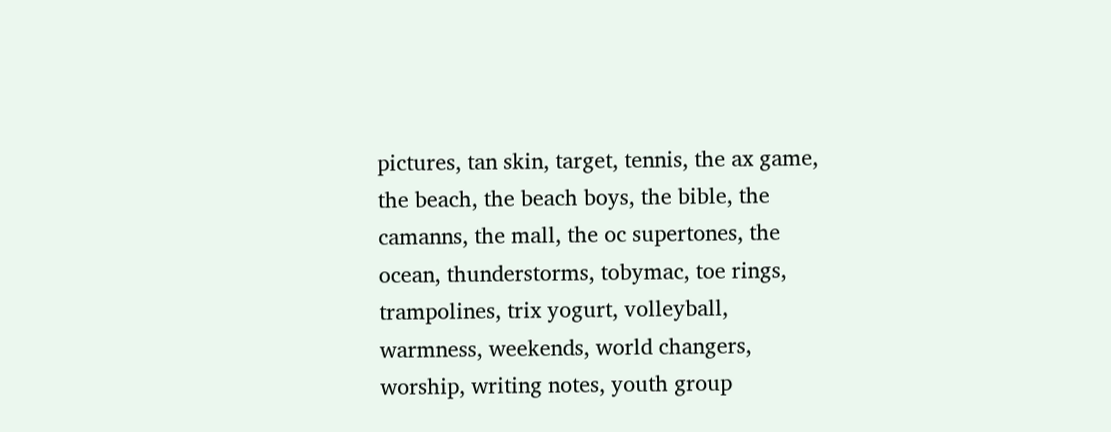pictures, tan skin, target, tennis, the ax game, the beach, the beach boys, the bible, the camanns, the mall, the oc supertones, the ocean, thunderstorms, tobymac, toe rings, trampolines, trix yogurt, volleyball, warmness, weekends, world changers, worship, writing notes, youth group